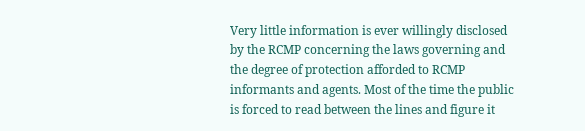Very little information is ever willingly disclosed by the RCMP concerning the laws governing and the degree of protection afforded to RCMP informants and agents. Most of the time the public is forced to read between the lines and figure it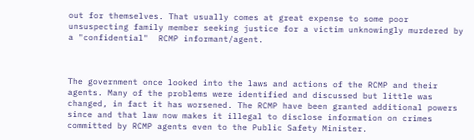out for themselves. That usually comes at great expense to some poor unsuspecting family member seeking justice for a victim unknowingly murdered by a "confidential"  RCMP informant/agent.



The government once looked into the laws and actions of the RCMP and their agents. Many of the problems were identified and discussed but little was changed, in fact it has worsened. The RCMP have been granted additional powers since and that law now makes it illegal to disclose information on crimes committed by RCMP agents even to the Public Safety Minister.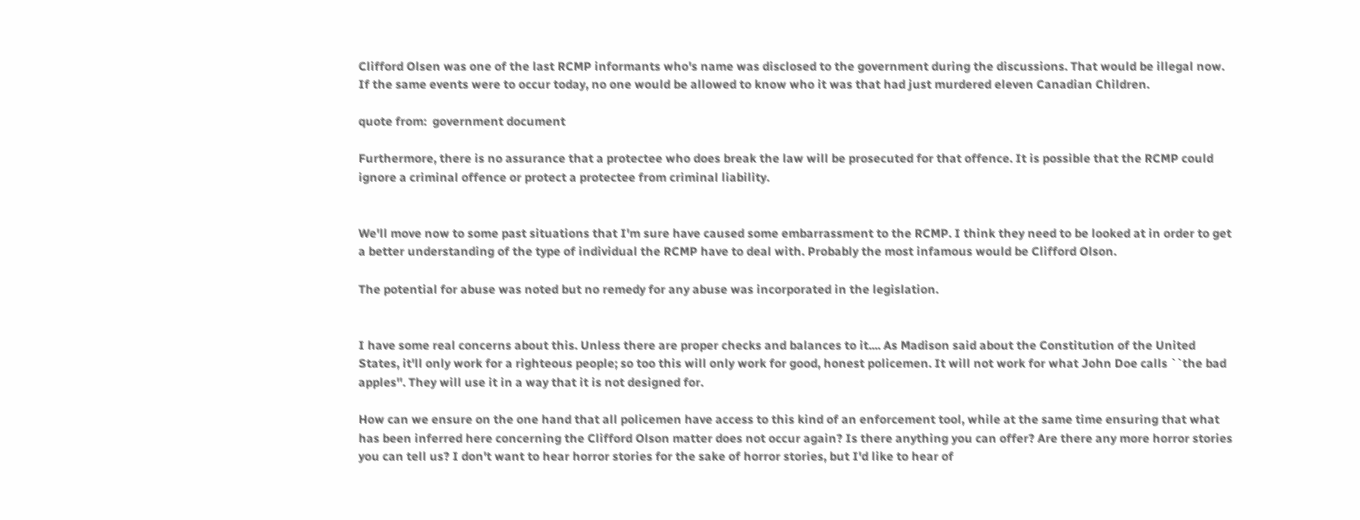Clifford Olsen was one of the last RCMP informants who's name was disclosed to the government during the discussions. That would be illegal now. If the same events were to occur today, no one would be allowed to know who it was that had just murdered eleven Canadian Children.

quote from:  government document

Furthermore, there is no assurance that a protectee who does break the law will be prosecuted for that offence. It is possible that the RCMP could ignore a criminal offence or protect a protectee from criminal liability.


We'll move now to some past situations that I'm sure have caused some embarrassment to the RCMP. I think they need to be looked at in order to get a better understanding of the type of individual the RCMP have to deal with. Probably the most infamous would be Clifford Olson.

The potential for abuse was noted but no remedy for any abuse was incorporated in the legislation.


I have some real concerns about this. Unless there are proper checks and balances to it.... As Madison said about the Constitution of the United States, it'll only work for a righteous people; so too this will only work for good, honest policemen. It will not work for what John Doe calls ``the bad apples''. They will use it in a way that it is not designed for.

How can we ensure on the one hand that all policemen have access to this kind of an enforcement tool, while at the same time ensuring that what has been inferred here concerning the Clifford Olson matter does not occur again? Is there anything you can offer? Are there any more horror stories you can tell us? I don't want to hear horror stories for the sake of horror stories, but I'd like to hear of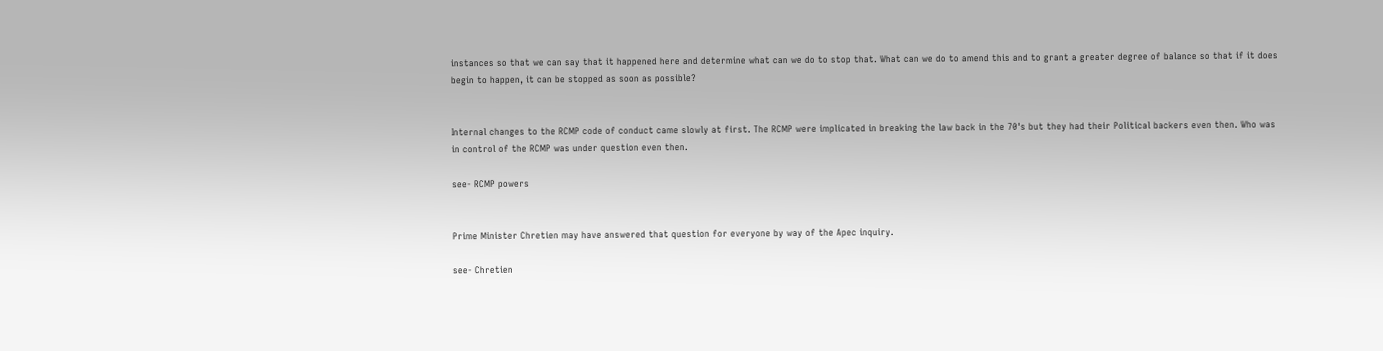instances so that we can say that it happened here and determine what can we do to stop that. What can we do to amend this and to grant a greater degree of balance so that if it does begin to happen, it can be stopped as soon as possible?


Internal changes to the RCMP code of conduct came slowly at first. The RCMP were implicated in breaking the law back in the 70's but they had their Political backers even then. Who was in control of the RCMP was under question even then.

see- RCMP powers


Prime Minister Chretien may have answered that question for everyone by way of the Apec inquiry.

see- Chretien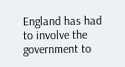England has had to involve the government to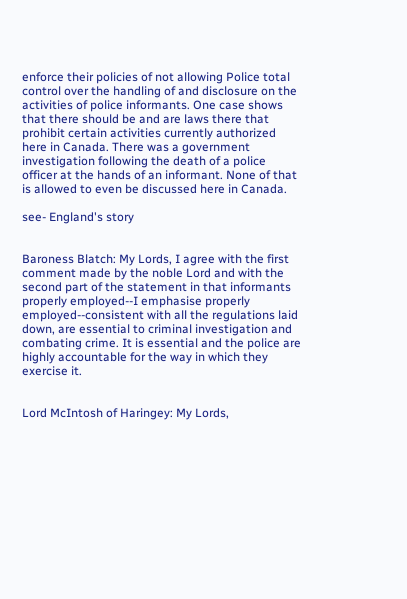enforce their policies of not allowing Police total control over the handling of and disclosure on the activities of police informants. One case shows that there should be and are laws there that prohibit certain activities currently authorized here in Canada. There was a government investigation following the death of a police officer at the hands of an informant. None of that is allowed to even be discussed here in Canada.

see- England's story


Baroness Blatch: My Lords, I agree with the first comment made by the noble Lord and with the second part of the statement in that informants properly employed--I emphasise properly employed--consistent with all the regulations laid down, are essential to criminal investigation and combating crime. It is essential and the police are highly accountable for the way in which they exercise it.


Lord McIntosh of Haringey: My Lords,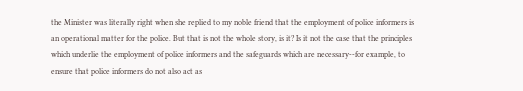the Minister was literally right when she replied to my noble friend that the employment of police informers is an operational matter for the police. But that is not the whole story, is it? Is it not the case that the principles which underlie the employment of police informers and the safeguards which are necessary--for example, to ensure that police informers do not also act as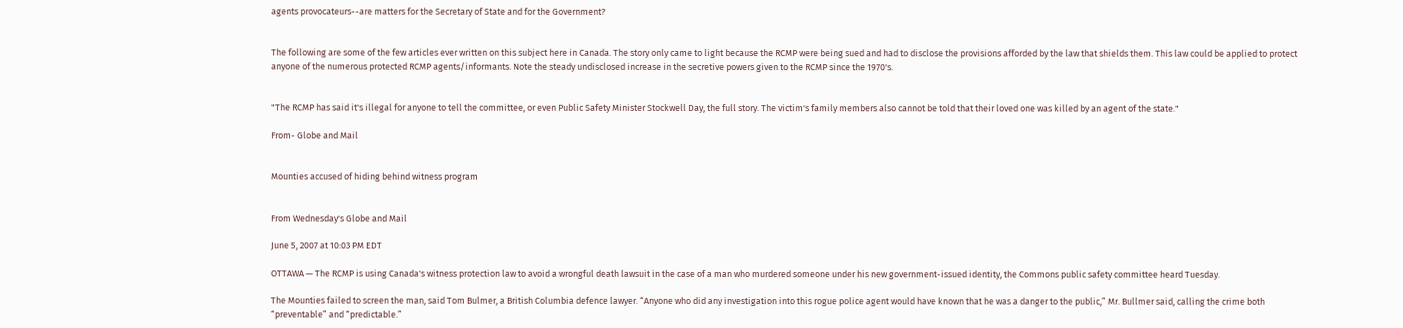agents provocateurs--are matters for the Secretary of State and for the Government?


The following are some of the few articles ever written on this subject here in Canada. The story only came to light because the RCMP were being sued and had to disclose the provisions afforded by the law that shields them. This law could be applied to protect anyone of the numerous protected RCMP agents/informants. Note the steady undisclosed increase in the secretive powers given to the RCMP since the 1970's.


"The RCMP has said it's illegal for anyone to tell the committee, or even Public Safety Minister Stockwell Day, the full story. The victim's family members also cannot be told that their loved one was killed by an agent of the state."

From- Globe and Mail


Mounties accused of hiding behind witness program


From Wednesday's Globe and Mail

June 5, 2007 at 10:03 PM EDT

OTTAWA — The RCMP is using Canada's witness protection law to avoid a wrongful death lawsuit in the case of a man who murdered someone under his new government-issued identity, the Commons public safety committee heard Tuesday.

The Mounties failed to screen the man, said Tom Bulmer, a British Columbia defence lawyer. “Anyone who did any investigation into this rogue police agent would have known that he was a danger to the public,” Mr. Bullmer said, calling the crime both “preventable” and “predictable.”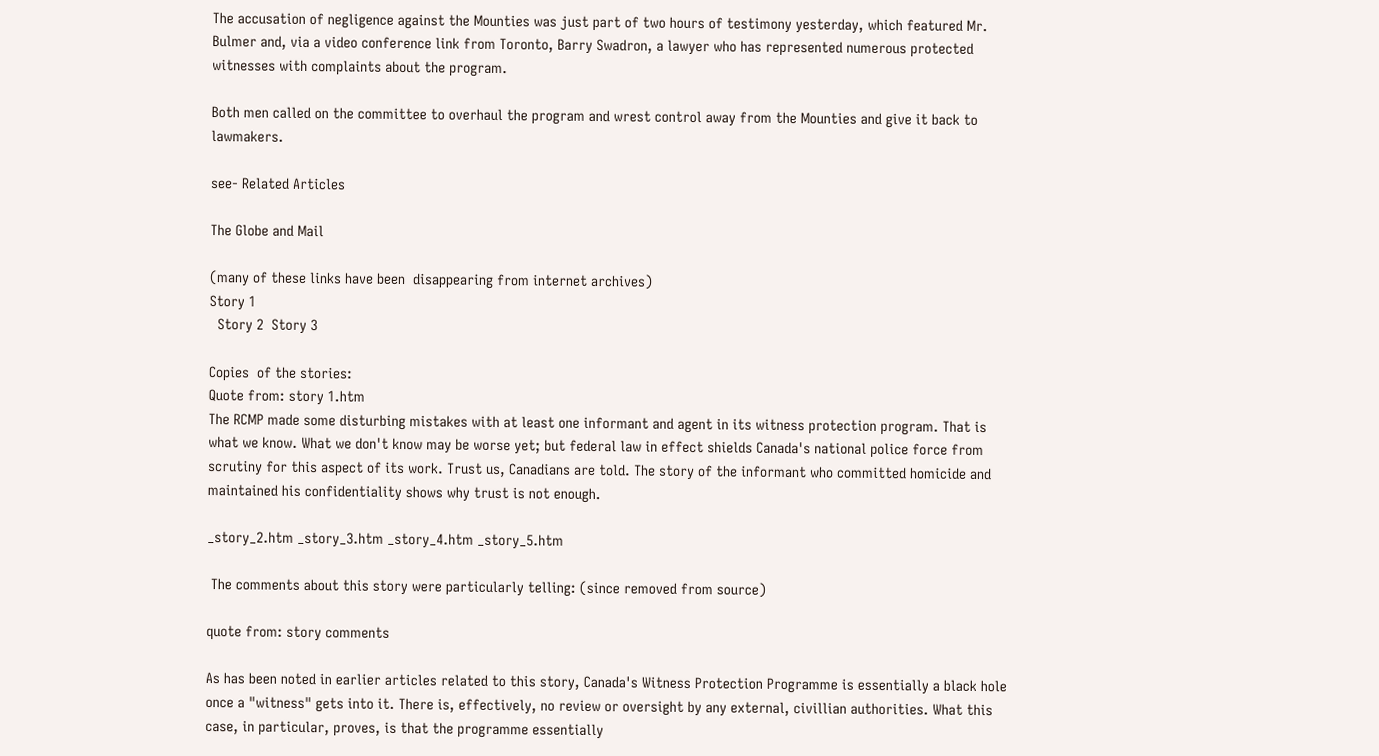The accusation of negligence against the Mounties was just part of two hours of testimony yesterday, which featured Mr. Bulmer and, via a video conference link from Toronto, Barry Swadron, a lawyer who has represented numerous protected witnesses with complaints about the program.

Both men called on the committee to overhaul the program and wrest control away from the Mounties and give it back to lawmakers.

see- Related Articles

The Globe and Mail

(many of these links have been  disappearing from internet archives)
Story 1
  Story 2  Story 3

Copies  of the stories:
Quote from: story 1.htm
The RCMP made some disturbing mistakes with at least one informant and agent in its witness protection program. That is what we know. What we don't know may be worse yet; but federal law in effect shields Canada's national police force from scrutiny for this aspect of its work. Trust us, Canadians are told. The story of the informant who committed homicide and maintained his confidentiality shows why trust is not enough.

_story_2.htm _story_3.htm _story_4.htm _story_5.htm

 The comments about this story were particularly telling: (since removed from source)

quote from: story comments

As has been noted in earlier articles related to this story, Canada's Witness Protection Programme is essentially a black hole once a "witness" gets into it. There is, effectively, no review or oversight by any external, civillian authorities. What this case, in particular, proves, is that the programme essentially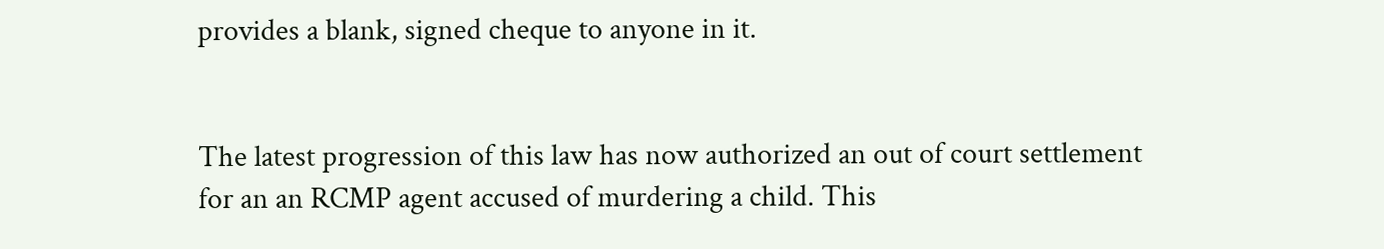provides a blank, signed cheque to anyone in it.


The latest progression of this law has now authorized an out of court settlement for an an RCMP agent accused of murdering a child. This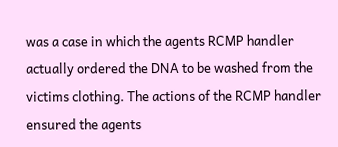was a case in which the agents RCMP handler actually ordered the DNA to be washed from the victims clothing. The actions of the RCMP handler ensured the agents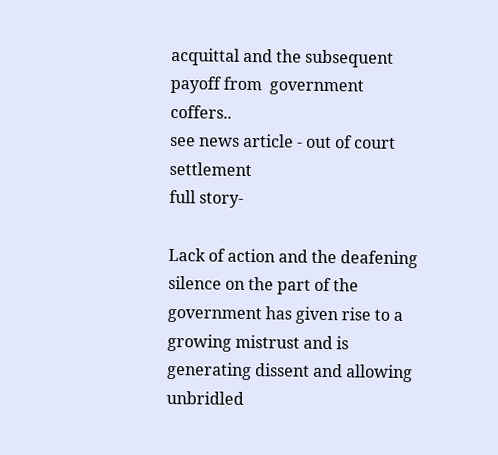acquittal and the subsequent payoff from  government coffers..
see news article - out of court settlement
full story-

Lack of action and the deafening silence on the part of the government has given rise to a growing mistrust and is generating dissent and allowing unbridled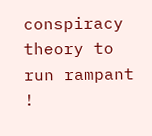conspiracy theory to run rampant !